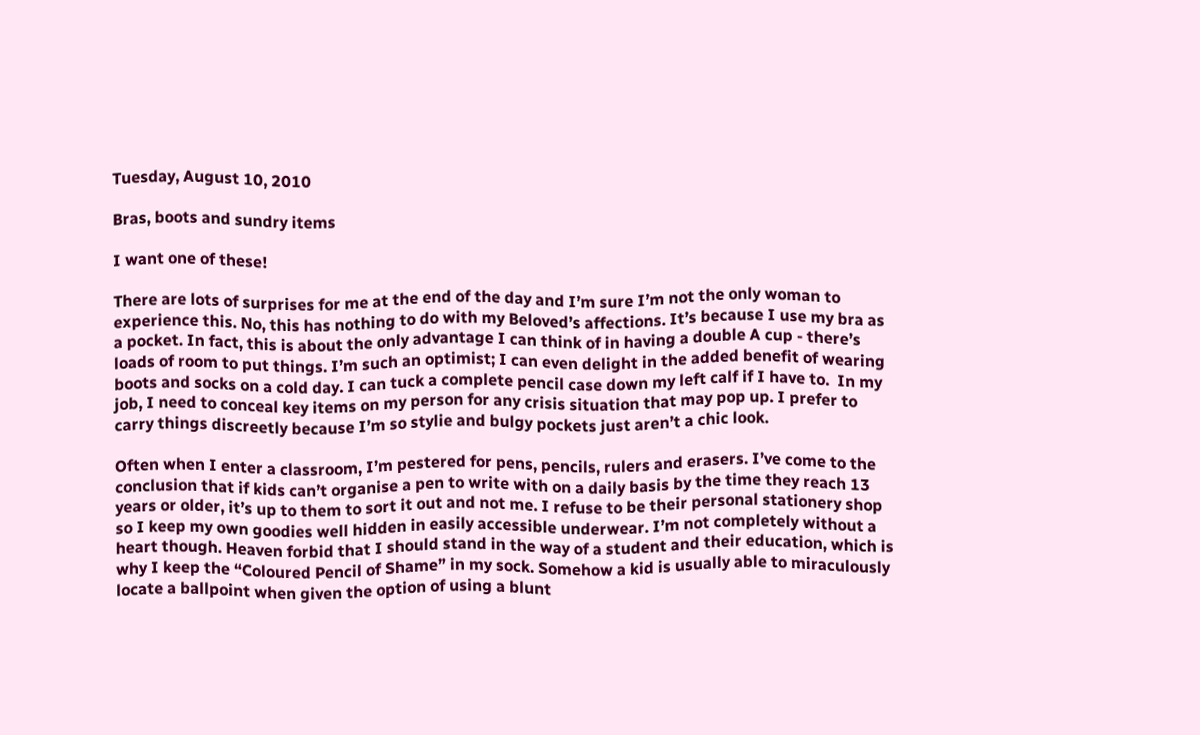Tuesday, August 10, 2010

Bras, boots and sundry items

I want one of these!

There are lots of surprises for me at the end of the day and I’m sure I’m not the only woman to experience this. No, this has nothing to do with my Beloved’s affections. It’s because I use my bra as a pocket. In fact, this is about the only advantage I can think of in having a double A cup - there’s loads of room to put things. I’m such an optimist; I can even delight in the added benefit of wearing boots and socks on a cold day. I can tuck a complete pencil case down my left calf if I have to.  In my job, I need to conceal key items on my person for any crisis situation that may pop up. I prefer to carry things discreetly because I’m so stylie and bulgy pockets just aren’t a chic look.

Often when I enter a classroom, I’m pestered for pens, pencils, rulers and erasers. I’ve come to the conclusion that if kids can’t organise a pen to write with on a daily basis by the time they reach 13 years or older, it’s up to them to sort it out and not me. I refuse to be their personal stationery shop so I keep my own goodies well hidden in easily accessible underwear. I’m not completely without a heart though. Heaven forbid that I should stand in the way of a student and their education, which is why I keep the “Coloured Pencil of Shame” in my sock. Somehow a kid is usually able to miraculously locate a ballpoint when given the option of using a blunt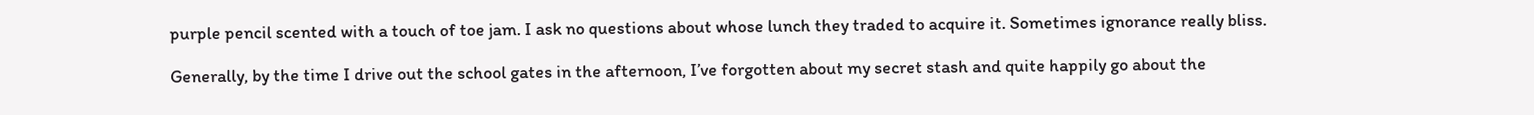purple pencil scented with a touch of toe jam. I ask no questions about whose lunch they traded to acquire it. Sometimes ignorance really bliss.

Generally, by the time I drive out the school gates in the afternoon, I’ve forgotten about my secret stash and quite happily go about the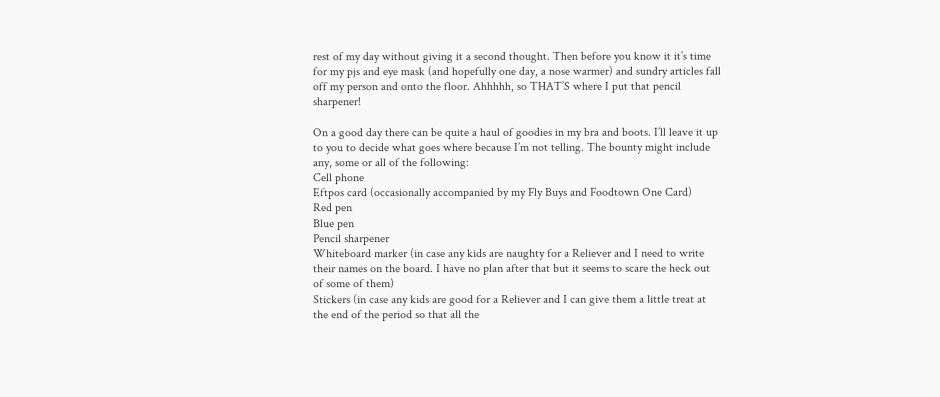rest of my day without giving it a second thought. Then before you know it it’s time for my pjs and eye mask (and hopefully one day, a nose warmer) and sundry articles fall off my person and onto the floor. Ahhhhh, so THAT’S where I put that pencil sharpener!

On a good day there can be quite a haul of goodies in my bra and boots. I’ll leave it up to you to decide what goes where because I’m not telling. The bounty might include any, some or all of the following:
Cell phone
Eftpos card (occasionally accompanied by my Fly Buys and Foodtown One Card)
Red pen
Blue pen
Pencil sharpener
Whiteboard marker (in case any kids are naughty for a Reliever and I need to write their names on the board. I have no plan after that but it seems to scare the heck out of some of them)
Stickers (in case any kids are good for a Reliever and I can give them a little treat at the end of the period so that all the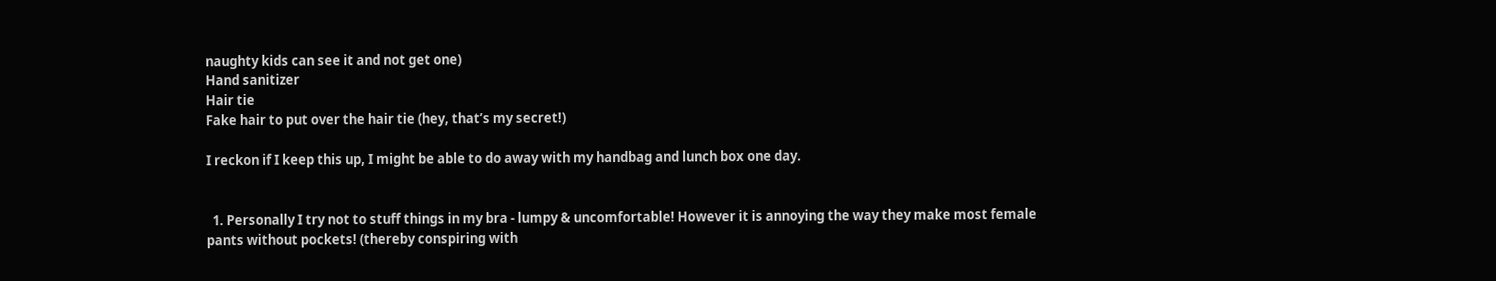naughty kids can see it and not get one)
Hand sanitizer
Hair tie
Fake hair to put over the hair tie (hey, that’s my secret!)

I reckon if I keep this up, I might be able to do away with my handbag and lunch box one day.


  1. Personally I try not to stuff things in my bra - lumpy & uncomfortable! However it is annoying the way they make most female pants without pockets! (thereby conspiring with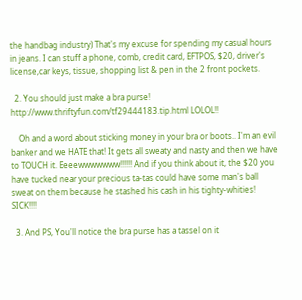the handbag industry) That's my excuse for spending my casual hours in jeans. I can stuff a phone, comb, credit card, EFTPOS, $20, driver's license,car keys, tissue, shopping list & pen in the 2 front pockets.

  2. You should just make a bra purse! http://www.thriftyfun.com/tf29444183.tip.html LOLOL!!

    Oh and a word about sticking money in your bra or boots.. I'm an evil banker and we HATE that! It gets all sweaty and nasty and then we have to TOUCH it. Eeeewwwwwww!!!!!! And if you think about it, the $20 you have tucked near your precious ta-tas could have some man's ball sweat on them because he stashed his cash in his tighty-whities! SICK!!!!

  3. And PS, You'll notice the bra purse has a tassel on it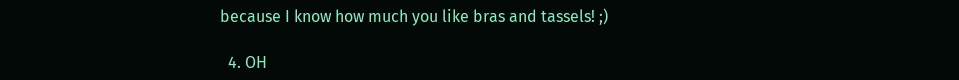because I know how much you like bras and tassels! ;)

  4. OH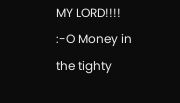MY LORD!!!! :-O Money in the tighty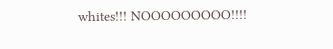whites!!! NOOOOOOOOO!!!!